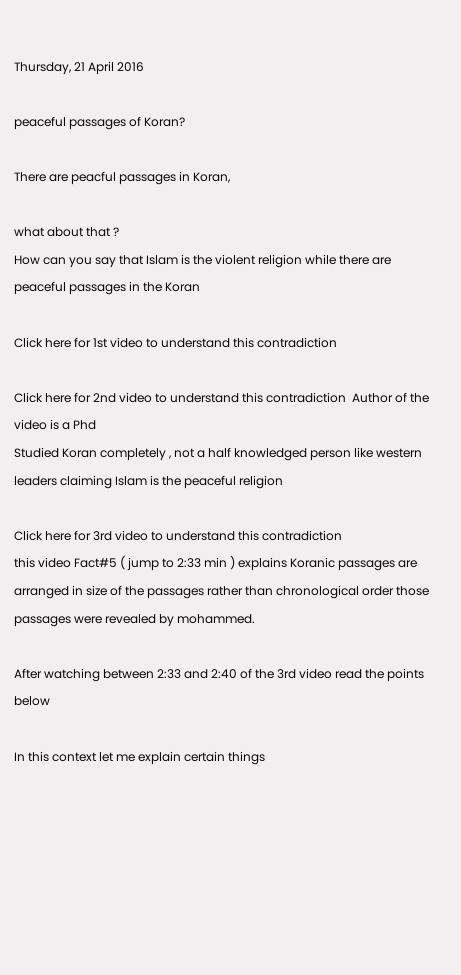Thursday, 21 April 2016

peaceful passages of Koran?

There are peacful passages in Koran,

what about that ?
How can you say that Islam is the violent religion while there are peaceful passages in the Koran

Click here for 1st video to understand this contradiction

Click here for 2nd video to understand this contradiction  Author of the video is a Phd
Studied Koran completely , not a half knowledged person like western leaders claiming Islam is the peaceful religion

Click here for 3rd video to understand this contradiction
this video Fact#5 ( jump to 2:33 min ) explains Koranic passages are arranged in size of the passages rather than chronological order those passages were revealed by mohammed.

After watching between 2:33 and 2:40 of the 3rd video read the points below

In this context let me explain certain things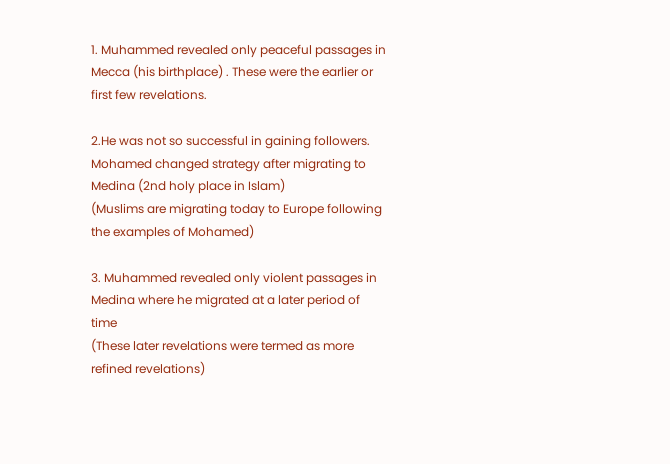1. Muhammed revealed only peaceful passages in Mecca (his birthplace) . These were the earlier or first few revelations.

2.He was not so successful in gaining followers. Mohamed changed strategy after migrating to Medina (2nd holy place in Islam)
(Muslims are migrating today to Europe following the examples of Mohamed)

3. Muhammed revealed only violent passages in Medina where he migrated at a later period of time
(These later revelations were termed as more refined revelations)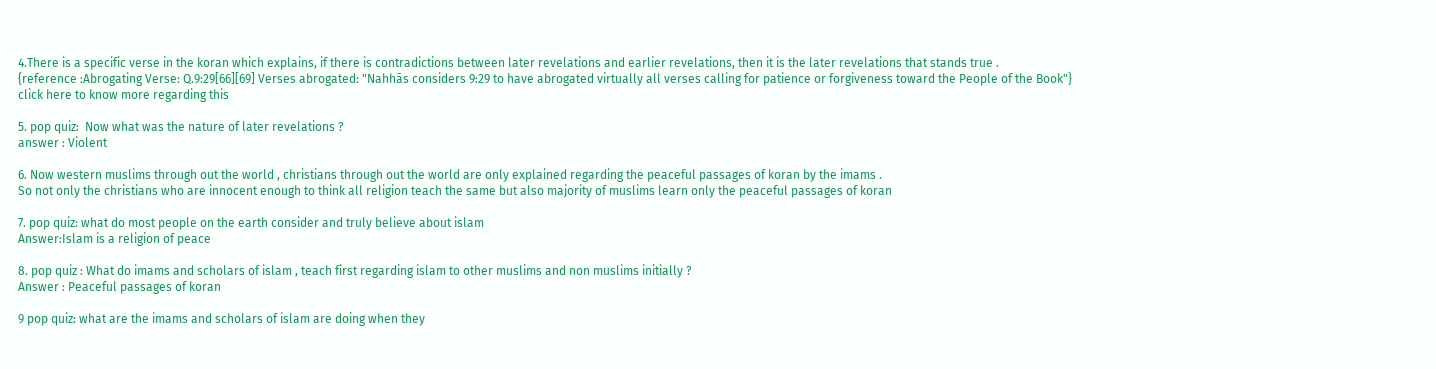4.There is a specific verse in the koran which explains, if there is contradictions between later revelations and earlier revelations, then it is the later revelations that stands true .
{reference :Abrogating Verse: Q.9:29[66][69] Verses abrogated: "Nahhās considers 9:29 to have abrogated virtually all verses calling for patience or forgiveness toward the People of the Book"}
click here to know more regarding this

5. pop quiz:  Now what was the nature of later revelations ?
answer : Violent

6. Now western muslims through out the world , christians through out the world are only explained regarding the peaceful passages of koran by the imams .
So not only the christians who are innocent enough to think all religion teach the same but also majority of muslims learn only the peaceful passages of koran

7. pop quiz: what do most people on the earth consider and truly believe about islam
Answer:Islam is a religion of peace

8. pop quiz : What do imams and scholars of islam , teach first regarding islam to other muslims and non muslims initially ?
Answer : Peaceful passages of koran

9 pop quiz: what are the imams and scholars of islam are doing when they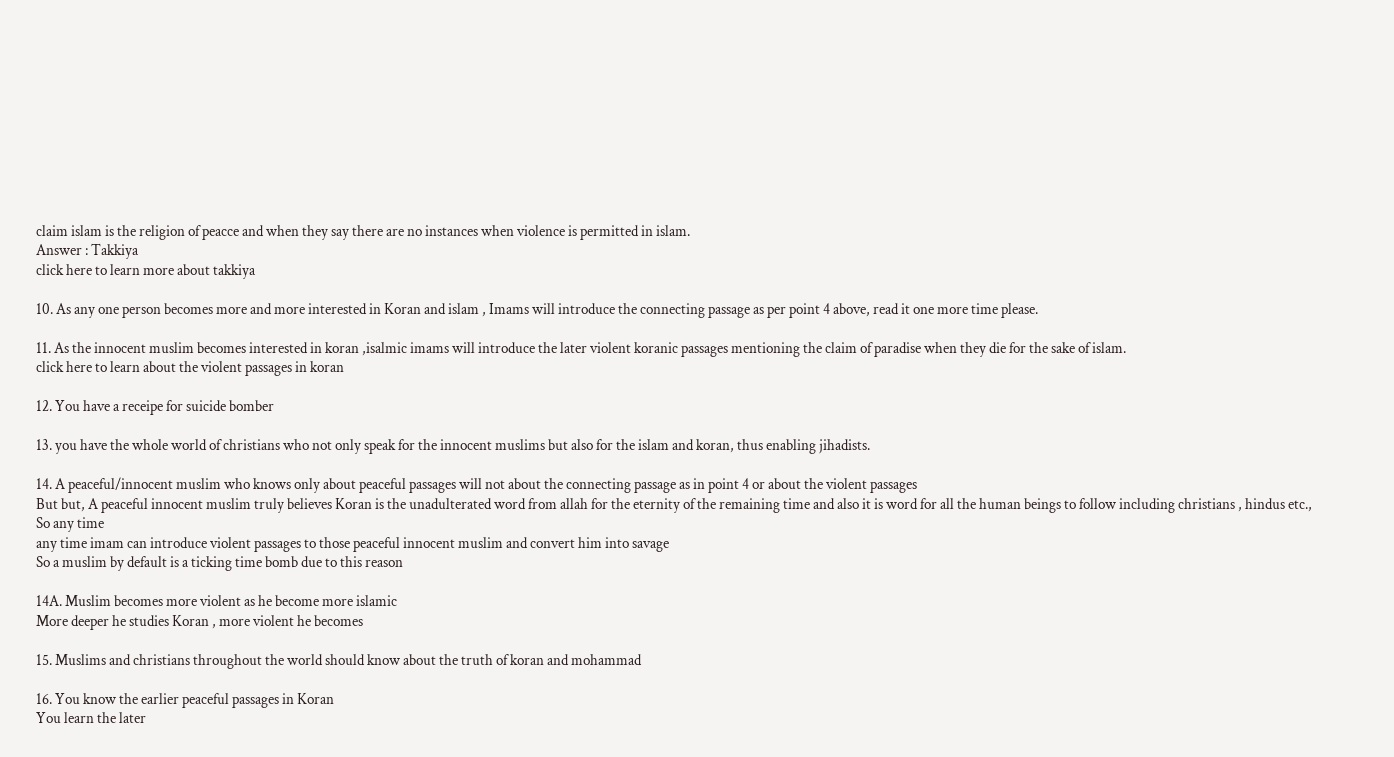claim islam is the religion of peacce and when they say there are no instances when violence is permitted in islam.
Answer : Takkiya
click here to learn more about takkiya

10. As any one person becomes more and more interested in Koran and islam , Imams will introduce the connecting passage as per point 4 above, read it one more time please.

11. As the innocent muslim becomes interested in koran ,isalmic imams will introduce the later violent koranic passages mentioning the claim of paradise when they die for the sake of islam.
click here to learn about the violent passages in koran

12. You have a receipe for suicide bomber

13. you have the whole world of christians who not only speak for the innocent muslims but also for the islam and koran, thus enabling jihadists.

14. A peaceful/innocent muslim who knows only about peaceful passages will not about the connecting passage as in point 4 or about the violent passages
But but, A peaceful innocent muslim truly believes Koran is the unadulterated word from allah for the eternity of the remaining time and also it is word for all the human beings to follow including christians , hindus etc.,
So any time
any time imam can introduce violent passages to those peaceful innocent muslim and convert him into savage
So a muslim by default is a ticking time bomb due to this reason

14A. Muslim becomes more violent as he become more islamic
More deeper he studies Koran , more violent he becomes

15. Muslims and christians throughout the world should know about the truth of koran and mohammad

16. You know the earlier peaceful passages in Koran
You learn the later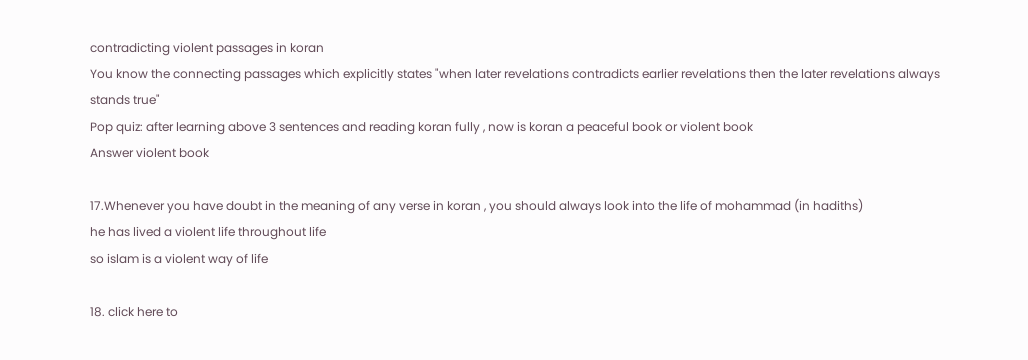contradicting violent passages in koran
You know the connecting passages which explicitly states "when later revelations contradicts earlier revelations then the later revelations always stands true"
Pop quiz: after learning above 3 sentences and reading koran fully , now is koran a peaceful book or violent book
Answer violent book

17.Whenever you have doubt in the meaning of any verse in koran , you should always look into the life of mohammad (in hadiths)
he has lived a violent life throughout life
so islam is a violent way of life

18. click here to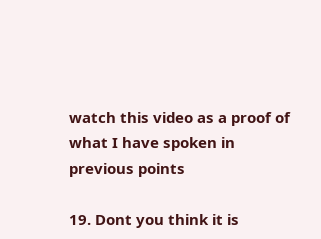watch this video as a proof of what I have spoken in previous points

19. Dont you think it is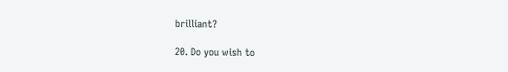brilliant?

20. Do you wish to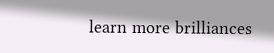learn more brilliances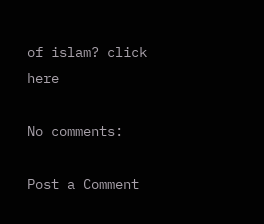of islam? click here

No comments:

Post a Comment